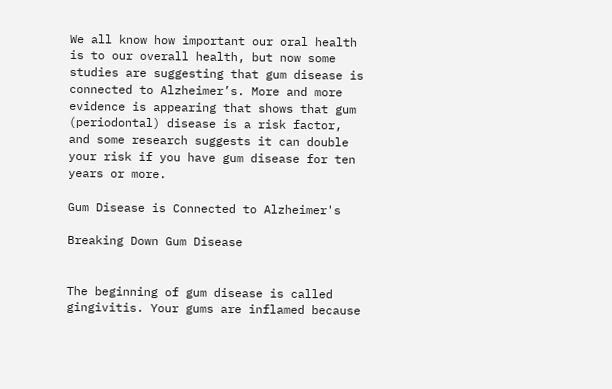We all know how important our oral health is to our overall health, but now some studies are suggesting that gum disease is connected to Alzheimer’s. More and more evidence is appearing that shows that gum (periodontal) disease is a risk factor, and some research suggests it can double your risk if you have gum disease for ten years or more.

Gum Disease is Connected to Alzheimer's

Breaking Down Gum Disease


The beginning of gum disease is called gingivitis. Your gums are inflamed because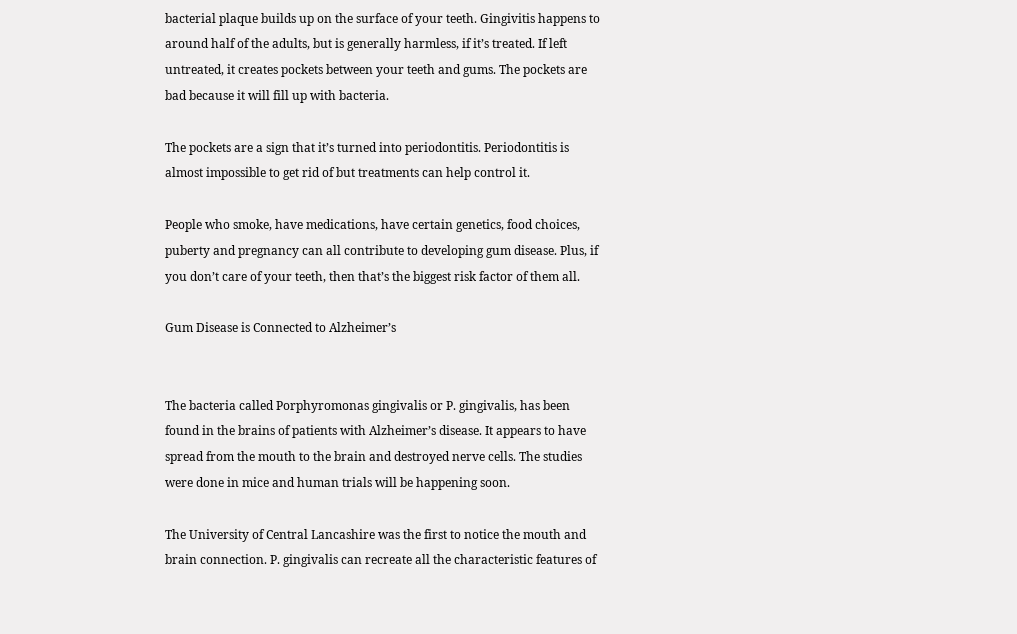bacterial plaque builds up on the surface of your teeth. Gingivitis happens to around half of the adults, but is generally harmless, if it’s treated. If left untreated, it creates pockets between your teeth and gums. The pockets are bad because it will fill up with bacteria.

The pockets are a sign that it’s turned into periodontitis. Periodontitis is almost impossible to get rid of but treatments can help control it.

People who smoke, have medications, have certain genetics, food choices, puberty and pregnancy can all contribute to developing gum disease. Plus, if you don’t care of your teeth, then that’s the biggest risk factor of them all.

Gum Disease is Connected to Alzheimer’s


The bacteria called Porphyromonas gingivalis or P. gingivalis, has been found in the brains of patients with Alzheimer’s disease. It appears to have spread from the mouth to the brain and destroyed nerve cells. The studies were done in mice and human trials will be happening soon.

The University of Central Lancashire was the first to notice the mouth and brain connection. P. gingivalis can recreate all the characteristic features of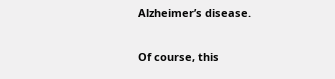Alzheimer’s disease.

Of course, this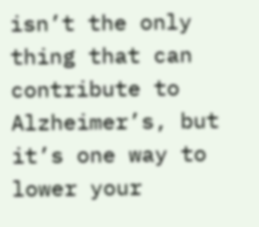isn’t the only thing that can contribute to Alzheimer’s, but it’s one way to lower your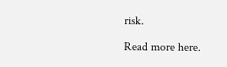risk.

Read more here.